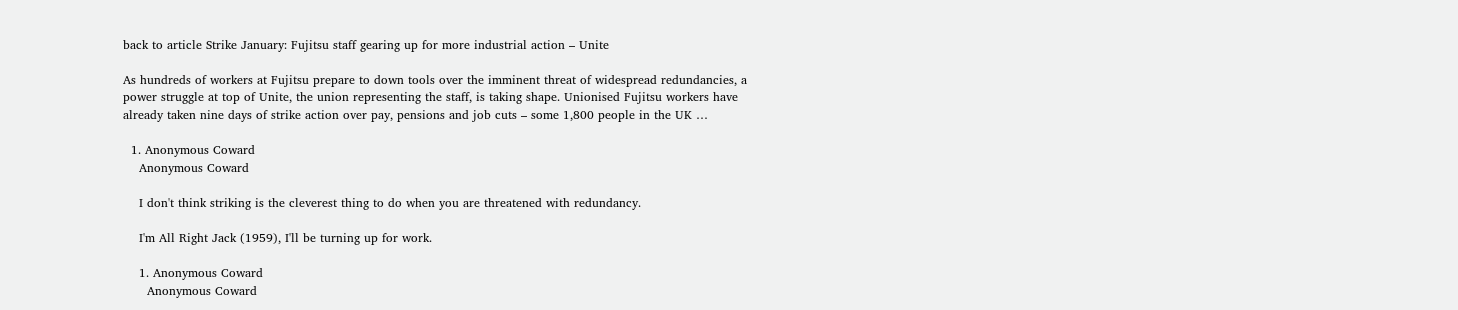back to article Strike January: Fujitsu staff gearing up for more industrial action – Unite

As hundreds of workers at Fujitsu prepare to down tools over the imminent threat of widespread redundancies, a power struggle at top of Unite, the union representing the staff, is taking shape. Unionised Fujitsu workers have already taken nine days of strike action over pay, pensions and job cuts – some 1,800 people in the UK …

  1. Anonymous Coward
    Anonymous Coward

    I don't think striking is the cleverest thing to do when you are threatened with redundancy.

    I'm All Right Jack (1959), I'll be turning up for work.

    1. Anonymous Coward
      Anonymous Coward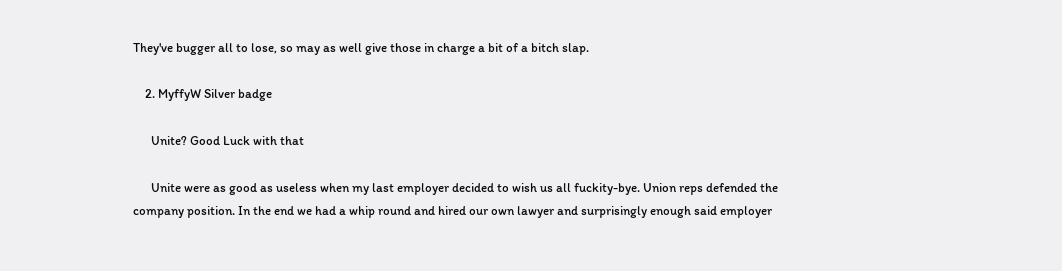They've bugger all to lose, so may as well give those in charge a bit of a bitch slap.

    2. MyffyW Silver badge

      Unite? Good Luck with that

      Unite were as good as useless when my last employer decided to wish us all fuckity-bye. Union reps defended the company position. In the end we had a whip round and hired our own lawyer and surprisingly enough said employer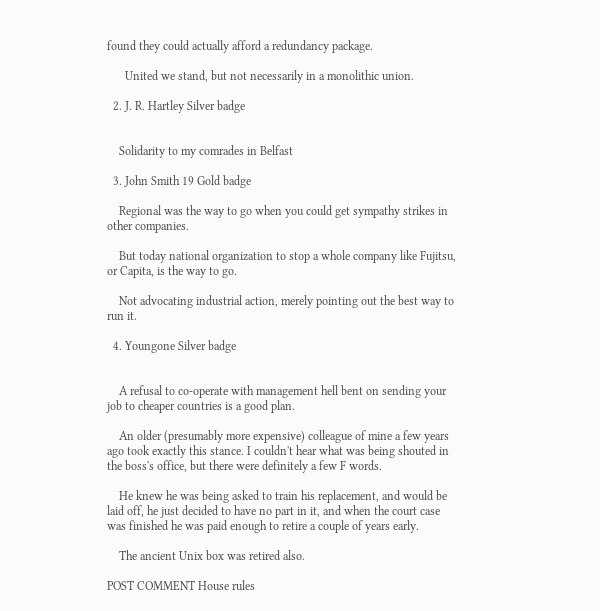found they could actually afford a redundancy package.

      United we stand, but not necessarily in a monolithic union.

  2. J. R. Hartley Silver badge


    Solidarity to my comrades in Belfast

  3. John Smith 19 Gold badge

    Regional was the way to go when you could get sympathy strikes in other companies.

    But today national organization to stop a whole company like Fujitsu, or Capita, is the way to go.

    Not advocating industrial action, merely pointing out the best way to run it.

  4. Youngone Silver badge


    A refusal to co-operate with management hell bent on sending your job to cheaper countries is a good plan.

    An older (presumably more expensive) colleague of mine a few years ago took exactly this stance. I couldn't hear what was being shouted in the boss's office, but there were definitely a few F words.

    He knew he was being asked to train his replacement, and would be laid off, he just decided to have no part in it, and when the court case was finished he was paid enough to retire a couple of years early.

    The ancient Unix box was retired also.

POST COMMENT House rules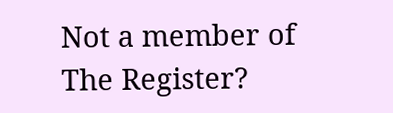Not a member of The Register?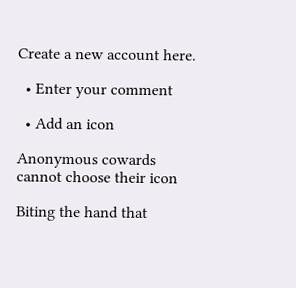Create a new account here.

  • Enter your comment

  • Add an icon

Anonymous cowards cannot choose their icon

Biting the hand that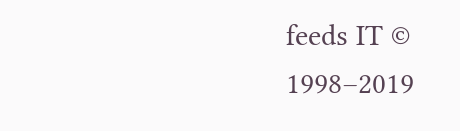feeds IT © 1998–2019